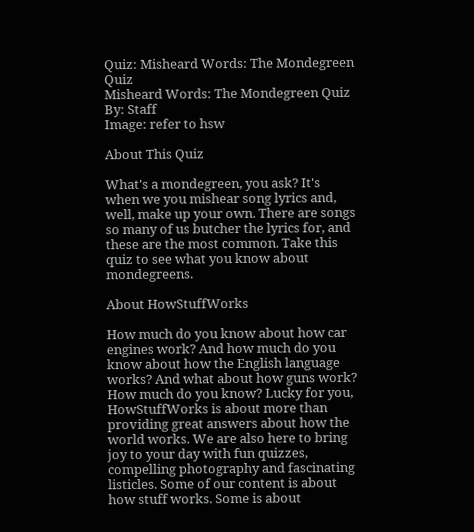Quiz: Misheard Words: The Mondegreen Quiz
Misheard Words: The Mondegreen Quiz
By: Staff
Image: refer to hsw

About This Quiz

What's a mondegreen, you ask? It's when we you mishear song lyrics and, well, make up your own. There are songs so many of us butcher the lyrics for, and these are the most common. Take this quiz to see what you know about mondegreens.

About HowStuffWorks

How much do you know about how car engines work? And how much do you know about how the English language works? And what about how guns work? How much do you know? Lucky for you, HowStuffWorks is about more than providing great answers about how the world works. We are also here to bring joy to your day with fun quizzes, compelling photography and fascinating listicles. Some of our content is about how stuff works. Some is about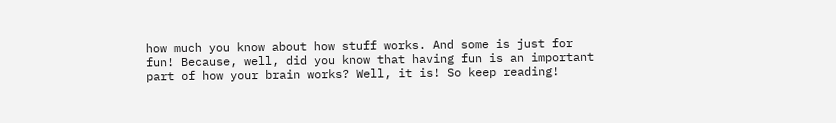how much you know about how stuff works. And some is just for fun! Because, well, did you know that having fun is an important part of how your brain works? Well, it is! So keep reading!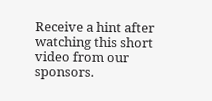Receive a hint after watching this short video from our sponsors.